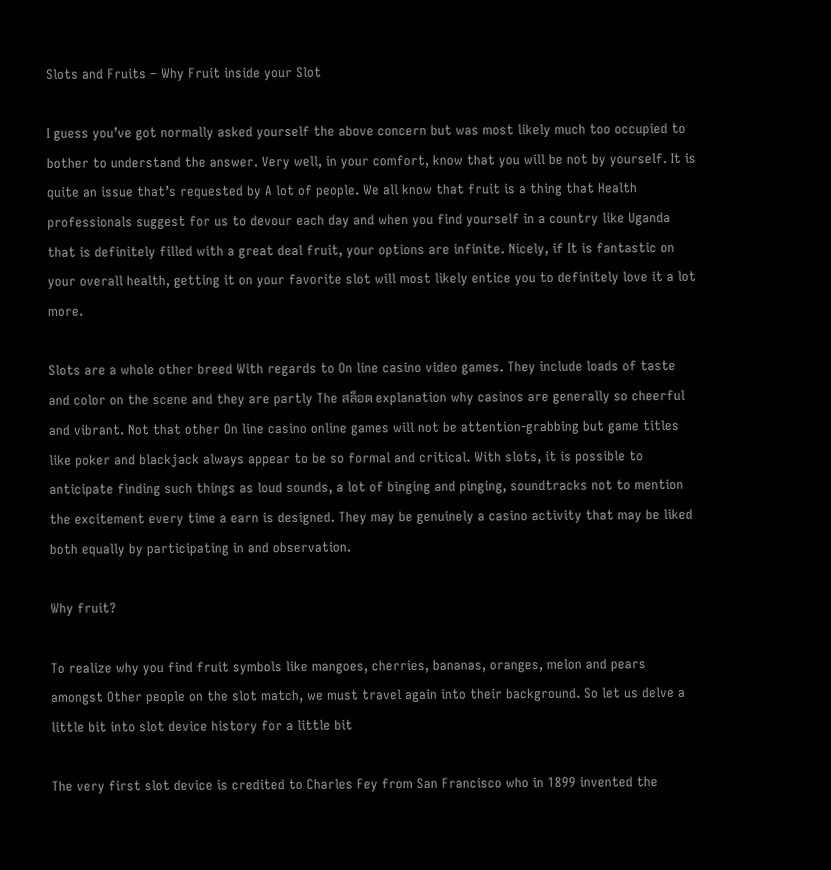Slots and Fruits – Why Fruit inside your Slot

I guess you’ve got normally asked yourself the above concern but was most likely much too occupied to bother to understand the answer. Very well, in your comfort, know that you will be not by yourself. It is quite an issue that’s requested by A lot of people. We all know that fruit is a thing that Health professionals suggest for us to devour each day and when you find yourself in a country like Uganda that is definitely filled with a great deal fruit, your options are infinite. Nicely, if It is fantastic on your overall health, getting it on your favorite slot will most likely entice you to definitely love it a lot more.

Slots are a whole other breed With regards to On line casino video games. They include loads of taste and color on the scene and they are partly The สล็อต explanation why casinos are generally so cheerful and vibrant. Not that other On line casino online games will not be attention-grabbing but game titles like poker and blackjack always appear to be so formal and critical. With slots, it is possible to anticipate finding such things as loud sounds, a lot of binging and pinging, soundtracks not to mention the excitement every time a earn is designed. They may be genuinely a casino activity that may be liked both equally by participating in and observation.

Why fruit?

To realize why you find fruit symbols like mangoes, cherries, bananas, oranges, melon and pears amongst Other people on the slot match, we must travel again into their background. So let us delve a little bit into slot device history for a little bit

The very first slot device is credited to Charles Fey from San Francisco who in 1899 invented the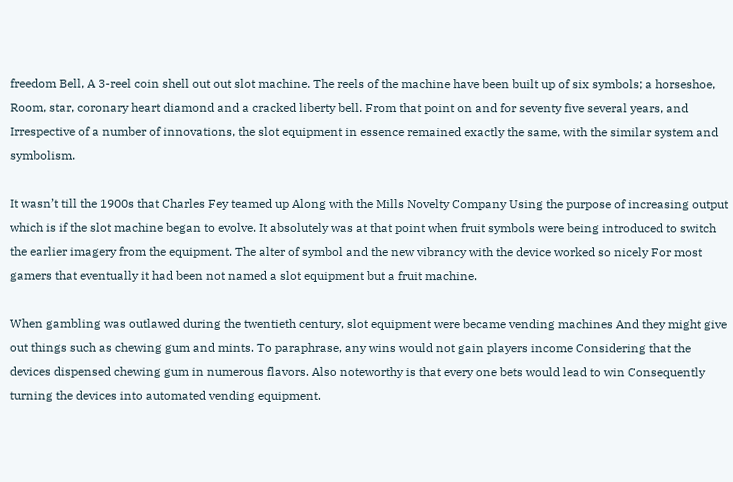freedom Bell, A 3-reel coin shell out out slot machine. The reels of the machine have been built up of six symbols; a horseshoe, Room, star, coronary heart diamond and a cracked liberty bell. From that point on and for seventy five several years, and Irrespective of a number of innovations, the slot equipment in essence remained exactly the same, with the similar system and symbolism.

It wasn’t till the 1900s that Charles Fey teamed up Along with the Mills Novelty Company Using the purpose of increasing output which is if the slot machine began to evolve. It absolutely was at that point when fruit symbols were being introduced to switch the earlier imagery from the equipment. The alter of symbol and the new vibrancy with the device worked so nicely For most gamers that eventually it had been not named a slot equipment but a fruit machine.

When gambling was outlawed during the twentieth century, slot equipment were became vending machines And they might give out things such as chewing gum and mints. To paraphrase, any wins would not gain players income Considering that the devices dispensed chewing gum in numerous flavors. Also noteworthy is that every one bets would lead to win Consequently turning the devices into automated vending equipment.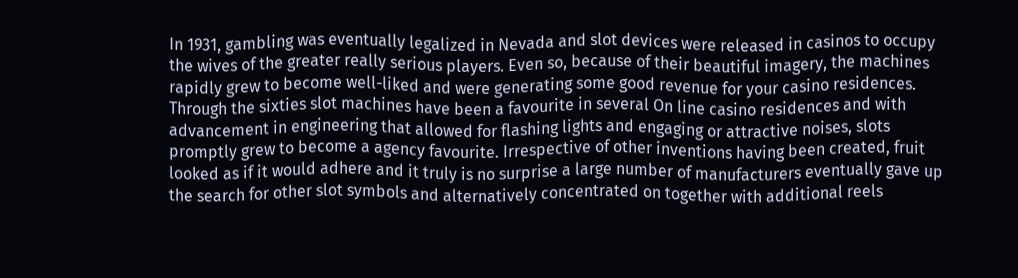In 1931, gambling was eventually legalized in Nevada and slot devices were released in casinos to occupy the wives of the greater really serious players. Even so, because of their beautiful imagery, the machines rapidly grew to become well-liked and were generating some good revenue for your casino residences. Through the sixties slot machines have been a favourite in several On line casino residences and with advancement in engineering that allowed for flashing lights and engaging or attractive noises, slots promptly grew to become a agency favourite. Irrespective of other inventions having been created, fruit looked as if it would adhere and it truly is no surprise a large number of manufacturers eventually gave up the search for other slot symbols and alternatively concentrated on together with additional reels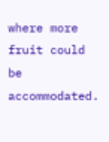where more fruit could be accommodated.